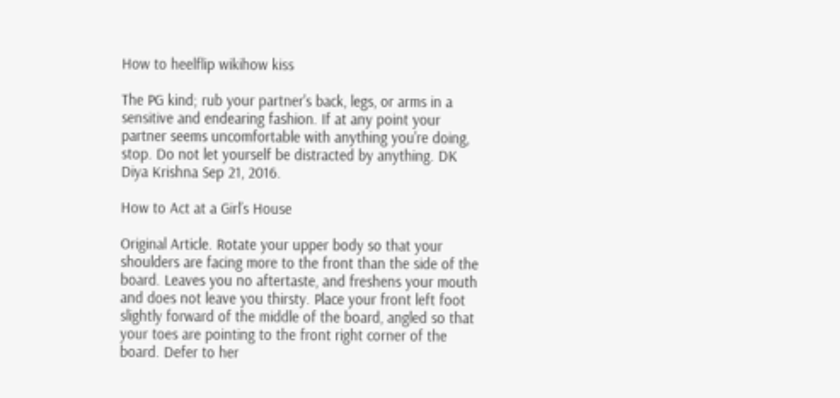How to heelflip wikihow kiss

The PG kind; rub your partner's back, legs, or arms in a sensitive and endearing fashion. If at any point your partner seems uncomfortable with anything you're doing, stop. Do not let yourself be distracted by anything. DK Diya Krishna Sep 21, 2016.

How to Act at a Girl’s House

Original Article. Rotate your upper body so that your shoulders are facing more to the front than the side of the board. Leaves you no aftertaste, and freshens your mouth and does not leave you thirsty. Place your front left foot slightly forward of the middle of the board, angled so that your toes are pointing to the front right corner of the board. Defer to her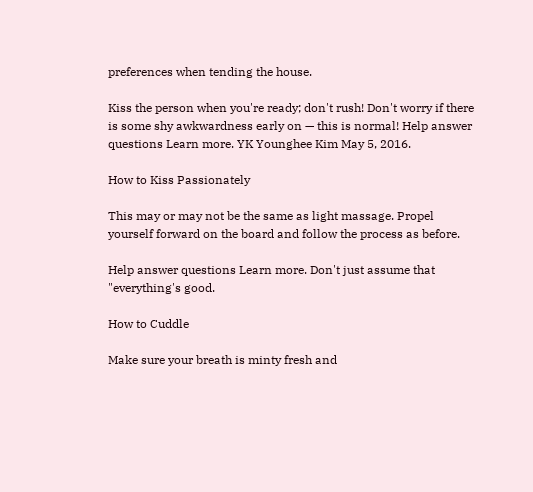preferences when tending the house.

Kiss the person when you're ready; don't rush! Don't worry if there is some shy awkwardness early on — this is normal! Help answer questions Learn more. YK Younghee Kim May 5, 2016.

How to Kiss Passionately

This may or may not be the same as light massage. Propel yourself forward on the board and follow the process as before.

Help answer questions Learn more. Don't just assume that "everything's good.

How to Cuddle

Make sure your breath is minty fresh and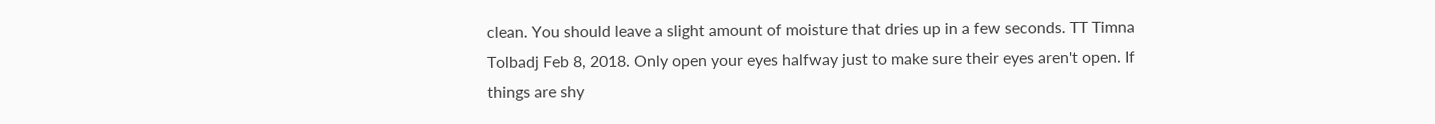clean. You should leave a slight amount of moisture that dries up in a few seconds. TT Timna Tolbadj Feb 8, 2018. Only open your eyes halfway just to make sure their eyes aren't open. If things are shy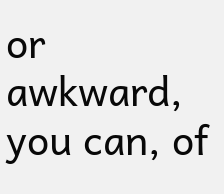or awkward, you can, of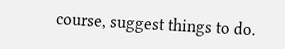course, suggest things to do.